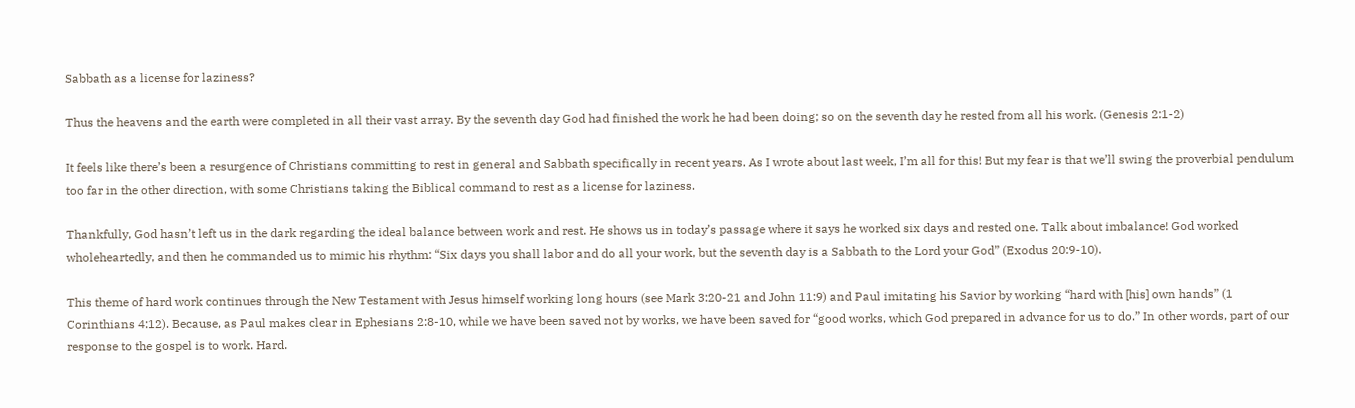Sabbath as a license for laziness?

Thus the heavens and the earth were completed in all their vast array. By the seventh day God had finished the work he had been doing; so on the seventh day he rested from all his work. (Genesis 2:1-2)

It feels like there’s been a resurgence of Christians committing to rest in general and Sabbath specifically in recent years. As I wrote about last week, I’m all for this! But my fear is that we’ll swing the proverbial pendulum too far in the other direction, with some Christians taking the Biblical command to rest as a license for laziness.

Thankfully, God hasn’t left us in the dark regarding the ideal balance between work and rest. He shows us in today’s passage where it says he worked six days and rested one. Talk about imbalance! God worked wholeheartedly, and then he commanded us to mimic his rhythm: “Six days you shall labor and do all your work, but the seventh day is a Sabbath to the Lord your God” (Exodus 20:9-10).

This theme of hard work continues through the New Testament with Jesus himself working long hours (see Mark 3:20-21 and John 11:9) and Paul imitating his Savior by working “hard with [his] own hands” (1 Corinthians 4:12). Because, as Paul makes clear in Ephesians 2:8-10, while we have been saved not by works, we have been saved for “good works, which God prepared in advance for us to do.” In other words, part of our response to the gospel is to work. Hard.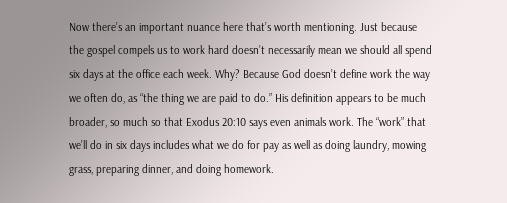Now there’s an important nuance here that’s worth mentioning. Just because the gospel compels us to work hard doesn’t necessarily mean we should all spend six days at the office each week. Why? Because God doesn’t define work the way we often do, as “the thing we are paid to do.” His definition appears to be much broader, so much so that Exodus 20:10 says even animals work. The “work” that we’ll do in six days includes what we do for pay as well as doing laundry, mowing grass, preparing dinner, and doing homework.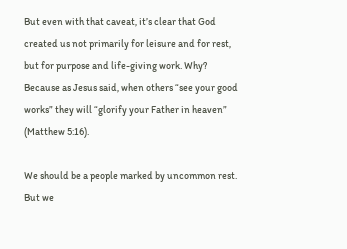But even with that caveat, it’s clear that God created us not primarily for leisure and for rest, but for purpose and life-giving work. Why? Because as Jesus said, when others “see your good works” they will “glorify your Father in heaven” (Matthew 5:16).

We should be a people marked by uncommon rest. But we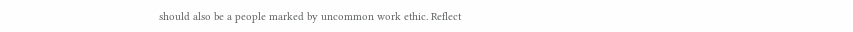should also be a people marked by uncommon work ethic. Reflect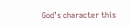God’s character this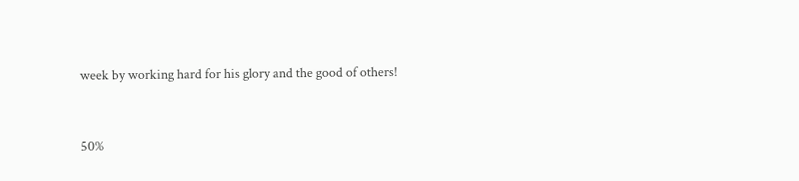week by working hard for his glory and the good of others!


50%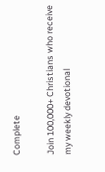Complete

Join 100,000+ Christians who receive my weekly devotional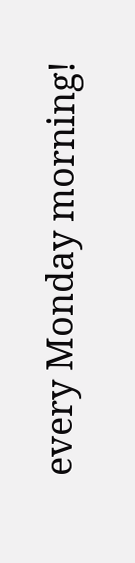every Monday morning!